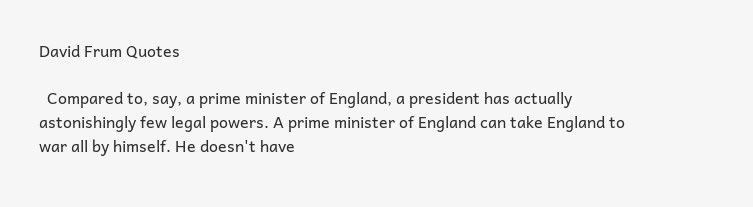David Frum Quotes

  Compared to, say, a prime minister of England, a president has actually astonishingly few legal powers. A prime minister of England can take England to war all by himself. He doesn't have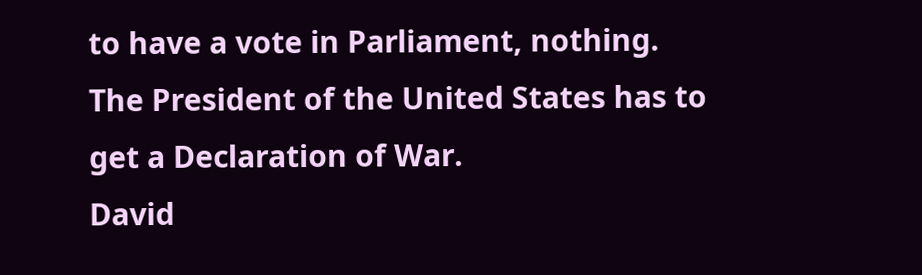to have a vote in Parliament, nothing. The President of the United States has to get a Declaration of War.
David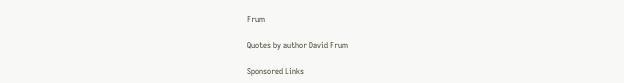Frum

Quotes by author David Frum

Sponsored Links